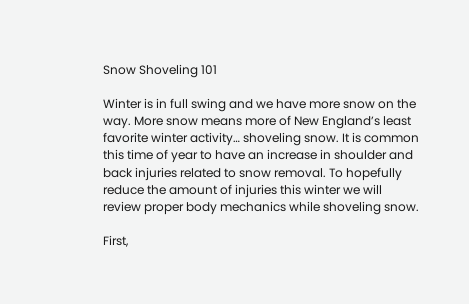Snow Shoveling 101

Winter is in full swing and we have more snow on the way. More snow means more of New England’s least favorite winter activity… shoveling snow. It is common this time of year to have an increase in shoulder and back injuries related to snow removal. To hopefully reduce the amount of injuries this winter we will review proper body mechanics while shoveling snow.

First,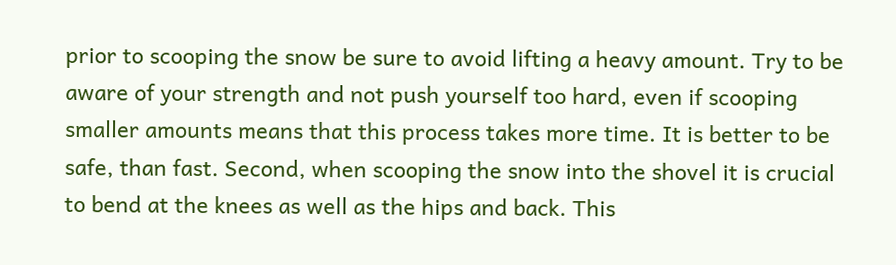prior to scooping the snow be sure to avoid lifting a heavy amount. Try to be aware of your strength and not push yourself too hard, even if scooping smaller amounts means that this process takes more time. It is better to be safe, than fast. Second, when scooping the snow into the shovel it is crucial to bend at the knees as well as the hips and back. This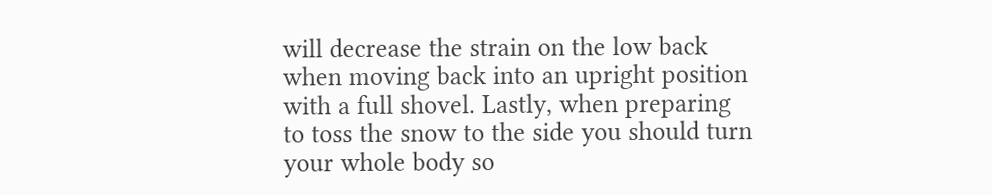will decrease the strain on the low back when moving back into an upright position with a full shovel. Lastly, when preparing to toss the snow to the side you should turn your whole body so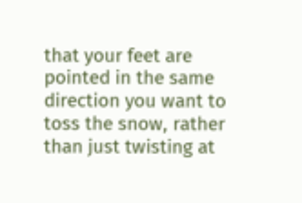that your feet are pointed in the same direction you want to toss the snow, rather than just twisting at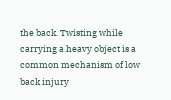the back. Twisting while carrying a heavy object is a common mechanism of low back injury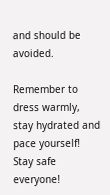and should be avoided.

Remember to dress warmly,  stay hydrated and pace yourself! Stay safe everyone!